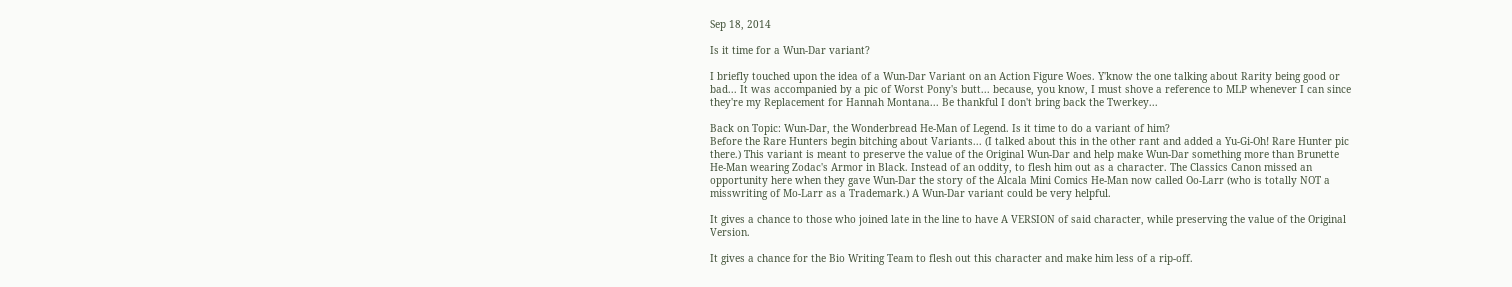Sep 18, 2014

Is it time for a Wun-Dar variant?

I briefly touched upon the idea of a Wun-Dar Variant on an Action Figure Woes. Y'know the one talking about Rarity being good or bad... It was accompanied by a pic of Worst Pony's butt... because, you know, I must shove a reference to MLP whenever I can since they're my Replacement for Hannah Montana... Be thankful I don't bring back the Twerkey...

Back on Topic: Wun-Dar, the Wonderbread He-Man of Legend. Is it time to do a variant of him?
Before the Rare Hunters begin bitching about Variants... (I talked about this in the other rant and added a Yu-Gi-Oh! Rare Hunter pic there.) This variant is meant to preserve the value of the Original Wun-Dar and help make Wun-Dar something more than Brunette He-Man wearing Zodac's Armor in Black. Instead of an oddity, to flesh him out as a character. The Classics Canon missed an opportunity here when they gave Wun-Dar the story of the Alcala Mini Comics He-Man now called Oo-Larr (who is totally NOT a misswriting of Mo-Larr as a Trademark.) A Wun-Dar variant could be very helpful.

It gives a chance to those who joined late in the line to have A VERSION of said character, while preserving the value of the Original Version.

It gives a chance for the Bio Writing Team to flesh out this character and make him less of a rip-off.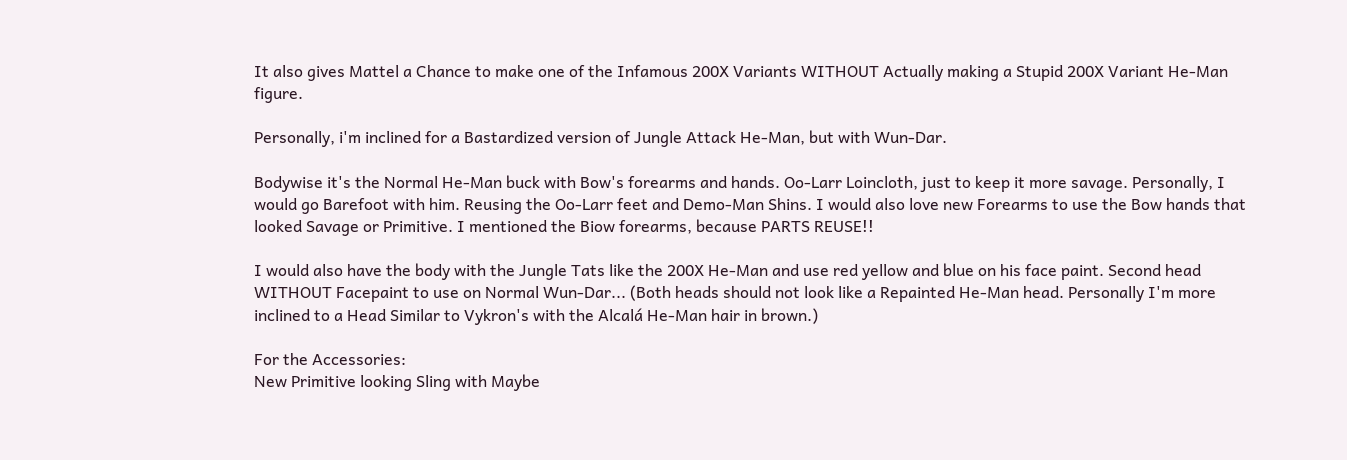It also gives Mattel a Chance to make one of the Infamous 200X Variants WITHOUT Actually making a Stupid 200X Variant He-Man figure.

Personally, i'm inclined for a Bastardized version of Jungle Attack He-Man, but with Wun-Dar.

Bodywise it's the Normal He-Man buck with Bow's forearms and hands. Oo-Larr Loincloth, just to keep it more savage. Personally, I would go Barefoot with him. Reusing the Oo-Larr feet and Demo-Man Shins. I would also love new Forearms to use the Bow hands that looked Savage or Primitive. I mentioned the Biow forearms, because PARTS REUSE!!

I would also have the body with the Jungle Tats like the 200X He-Man and use red yellow and blue on his face paint. Second head WITHOUT Facepaint to use on Normal Wun-Dar... (Both heads should not look like a Repainted He-Man head. Personally I'm more inclined to a Head Similar to Vykron's with the Alcalá He-Man hair in brown.)

For the Accessories:
New Primitive looking Sling with Maybe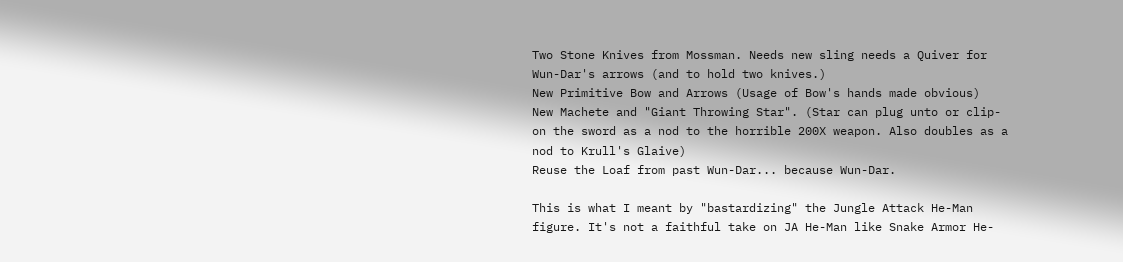Two Stone Knives from Mossman. Needs new sling needs a Quiver for Wun-Dar's arrows (and to hold two knives.)
New Primitive Bow and Arrows (Usage of Bow's hands made obvious)
New Machete and "Giant Throwing Star". (Star can plug unto or clip-on the sword as a nod to the horrible 200X weapon. Also doubles as a nod to Krull's Glaive)
Reuse the Loaf from past Wun-Dar... because Wun-Dar.

This is what I meant by "bastardizing" the Jungle Attack He-Man figure. It's not a faithful take on JA He-Man like Snake Armor He-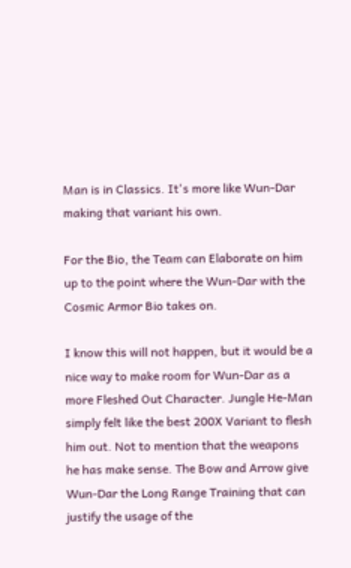Man is in Classics. It's more like Wun-Dar making that variant his own.

For the Bio, the Team can Elaborate on him up to the point where the Wun-Dar with the Cosmic Armor Bio takes on.

I know this will not happen, but it would be a nice way to make room for Wun-Dar as a more Fleshed Out Character. Jungle He-Man simply felt like the best 200X Variant to flesh him out. Not to mention that the weapons he has make sense. The Bow and Arrow give Wun-Dar the Long Range Training that can justify the usage of the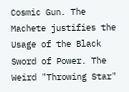Cosmic Gun. The Machete justifies the Usage of the Black Sword of Power. The Weird "Throwing Star"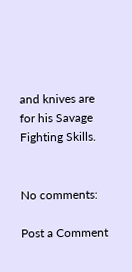and knives are for his Savage Fighting Skills.


No comments:

Post a Comment